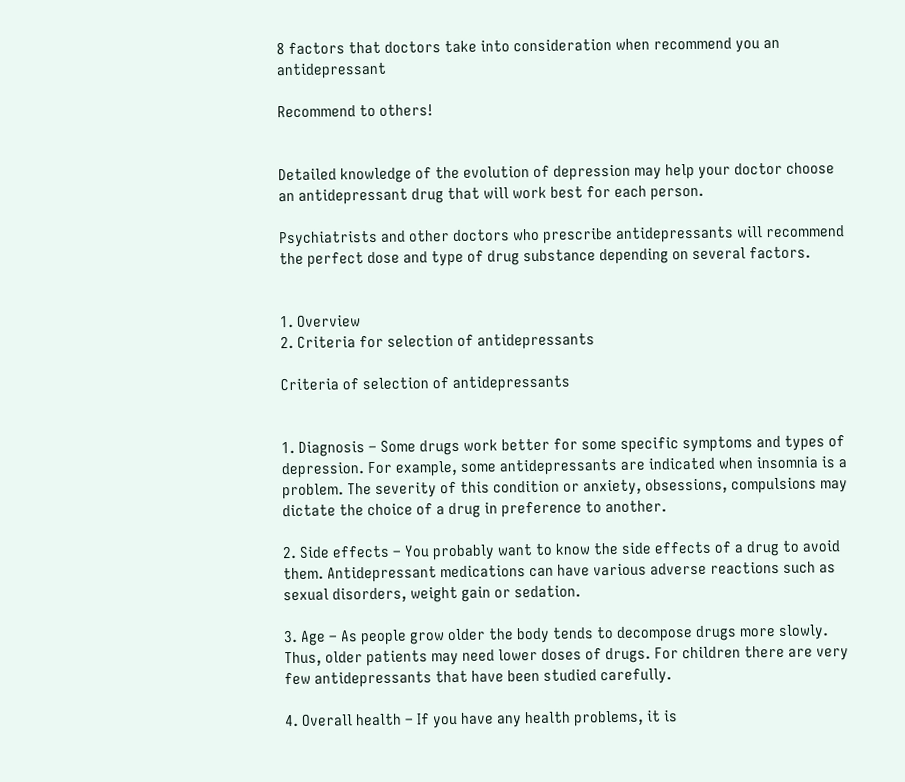8 factors that doctors take into consideration when recommend you an antidepressant

Recommend to others!


Detailed knowledge of the evolution of depression may help your doctor choose an antidepressant drug that will work best for each person.

Psychiatrists and other doctors who prescribe antidepressants will recommend the perfect dose and type of drug substance depending on several factors.


1. Overview
2. Criteria for selection of antidepressants

Criteria of selection of antidepressants


1. Diagnosis – Some drugs work better for some specific symptoms and types of depression. For example, some antidepressants are indicated when insomnia is a problem. The severity of this condition or anxiety, obsessions, compulsions may dictate the choice of a drug in preference to another.

2. Side effects – You probably want to know the side effects of a drug to avoid them. Antidepressant medications can have various adverse reactions such as sexual disorders, weight gain or sedation.

3. Age – As people grow older the body tends to decompose drugs more slowly. Thus, older patients may need lower doses of drugs. For children there are very few antidepressants that have been studied carefully.

4. Overall health – If you have any health problems, it is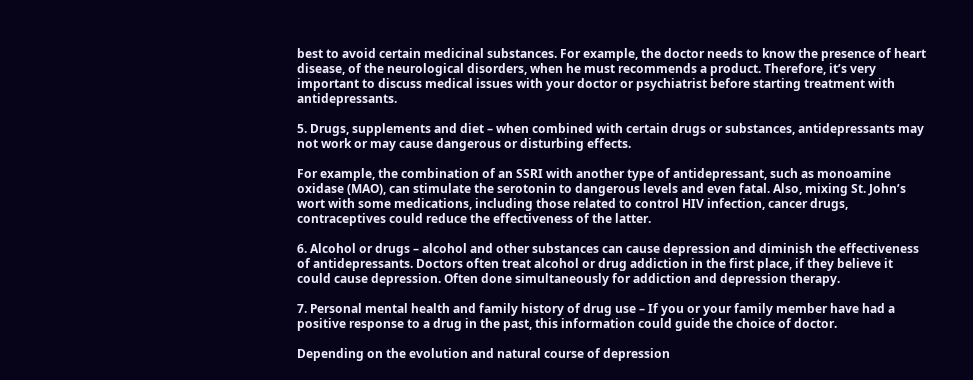best to avoid certain medicinal substances. For example, the doctor needs to know the presence of heart disease, of the neurological disorders, when he must recommends a product. Therefore, it’s very important to discuss medical issues with your doctor or psychiatrist before starting treatment with antidepressants.

5. Drugs, supplements and diet – when combined with certain drugs or substances, antidepressants may not work or may cause dangerous or disturbing effects.

For example, the combination of an SSRI with another type of antidepressant, such as monoamine oxidase (MAO), can stimulate the serotonin to dangerous levels and even fatal. Also, mixing St. John’s wort with some medications, including those related to control HIV infection, cancer drugs, contraceptives could reduce the effectiveness of the latter.

6. Alcohol or drugs – alcohol and other substances can cause depression and diminish the effectiveness of antidepressants. Doctors often treat alcohol or drug addiction in the first place, if they believe it could cause depression. Often done simultaneously for addiction and depression therapy.

7. Personal mental health and family history of drug use – If you or your family member have had a positive response to a drug in the past, this information could guide the choice of doctor.

Depending on the evolution and natural course of depression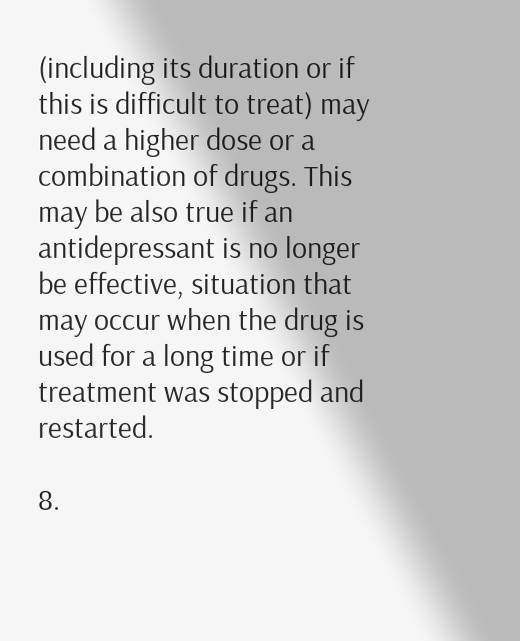(including its duration or if this is difficult to treat) may need a higher dose or a combination of drugs. This may be also true if an antidepressant is no longer be effective, situation that may occur when the drug is used for a long time or if treatment was stopped and restarted.

8.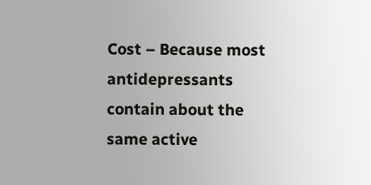Cost – Because most antidepressants contain about the same active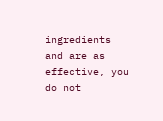ingredients and are as effective, you do not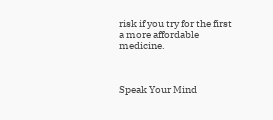risk if you try for the first a more affordable medicine.



Speak Your Mind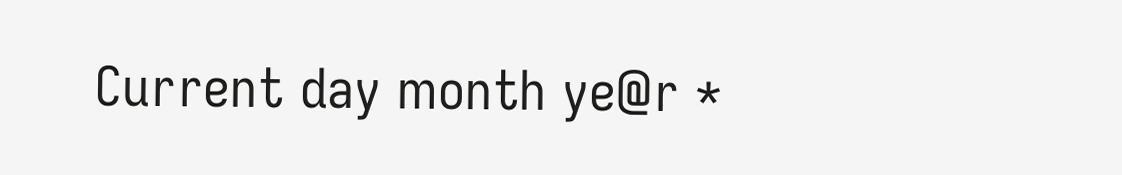Current day month ye@r *